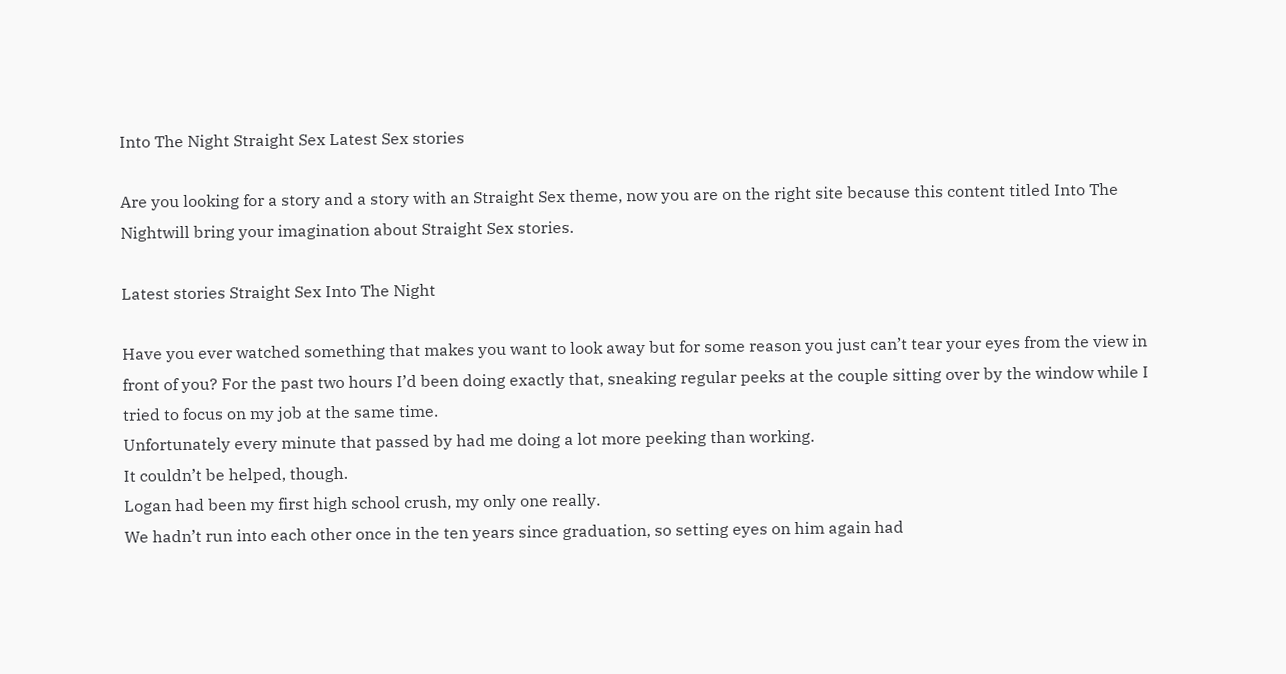Into The Night Straight Sex Latest Sex stories

Are you looking for a story and a story with an Straight Sex theme, now you are on the right site because this content titled Into The Nightwill bring your imagination about Straight Sex stories.

Latest stories Straight Sex Into The Night

Have you ever watched something that makes you want to look away but for some reason you just can’t tear your eyes from the view in front of you? For the past two hours I’d been doing exactly that, sneaking regular peeks at the couple sitting over by the window while I tried to focus on my job at the same time.
Unfortunately every minute that passed by had me doing a lot more peeking than working.
It couldn’t be helped, though.
Logan had been my first high school crush, my only one really.
We hadn’t run into each other once in the ten years since graduation, so setting eyes on him again had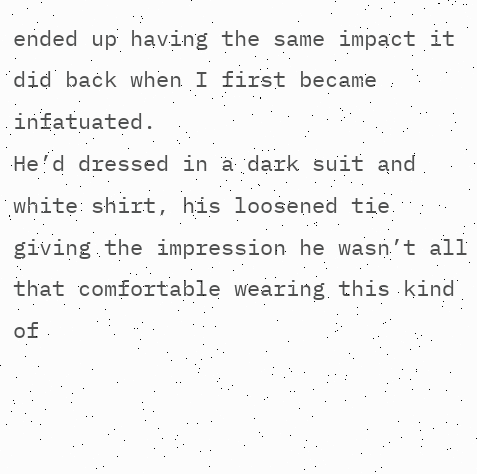ended up having the same impact it did back when I first became infatuated.
He’d dressed in a dark suit and white shirt, his loosened tie giving the impression he wasn’t all that comfortable wearing this kind of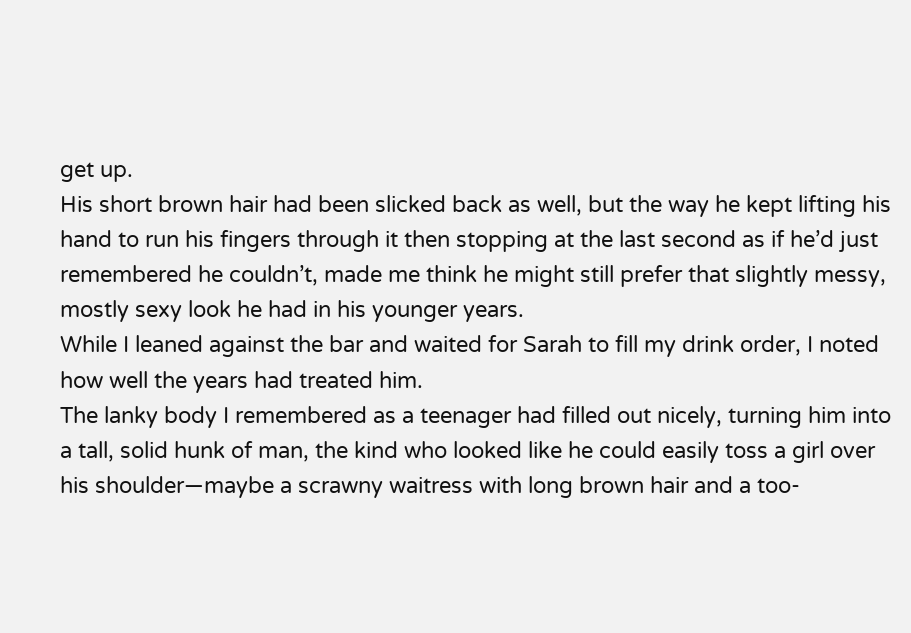get up.
His short brown hair had been slicked back as well, but the way he kept lifting his hand to run his fingers through it then stopping at the last second as if he’d just remembered he couldn’t, made me think he might still prefer that slightly messy, mostly sexy look he had in his younger years.
While I leaned against the bar and waited for Sarah to fill my drink order, I noted how well the years had treated him.
The lanky body I remembered as a teenager had filled out nicely, turning him into a tall, solid hunk of man, the kind who looked like he could easily toss a girl over his shoulder—maybe a scrawny waitress with long brown hair and a too-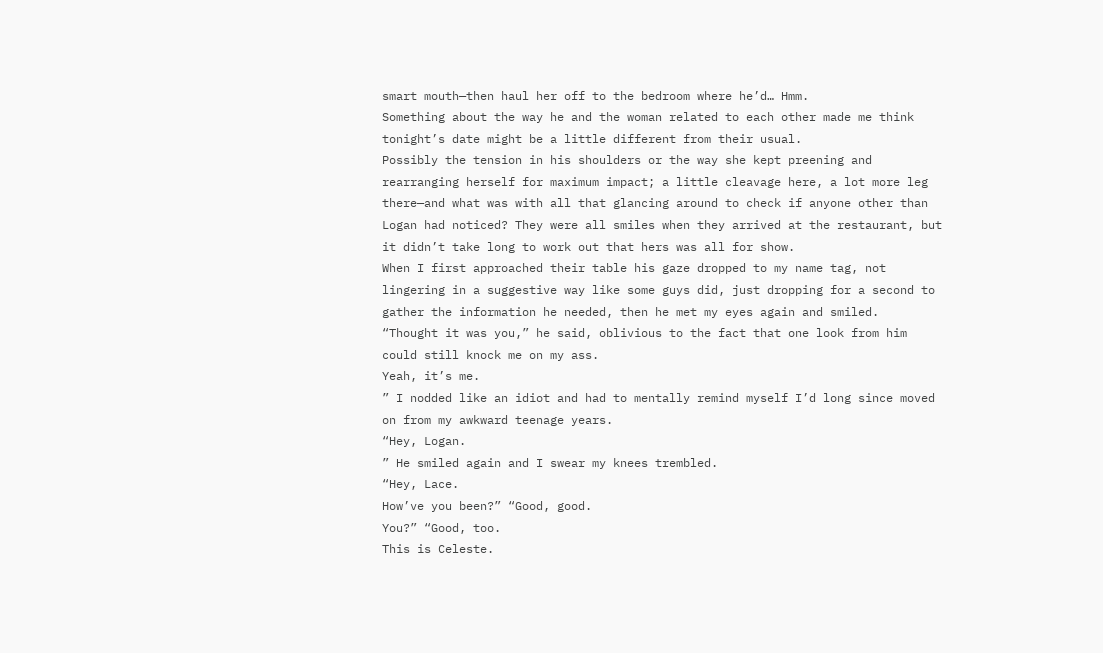smart mouth—then haul her off to the bedroom where he’d… Hmm.
Something about the way he and the woman related to each other made me think tonight’s date might be a little different from their usual.
Possibly the tension in his shoulders or the way she kept preening and rearranging herself for maximum impact; a little cleavage here, a lot more leg there—and what was with all that glancing around to check if anyone other than Logan had noticed? They were all smiles when they arrived at the restaurant, but it didn’t take long to work out that hers was all for show.
When I first approached their table his gaze dropped to my name tag, not lingering in a suggestive way like some guys did, just dropping for a second to gather the information he needed, then he met my eyes again and smiled.
“Thought it was you,” he said, oblivious to the fact that one look from him could still knock me on my ass.
Yeah, it’s me.
” I nodded like an idiot and had to mentally remind myself I’d long since moved on from my awkward teenage years.
“Hey, Logan.
” He smiled again and I swear my knees trembled.
“Hey, Lace.
How’ve you been?” “Good, good.
You?” “Good, too.
This is Celeste.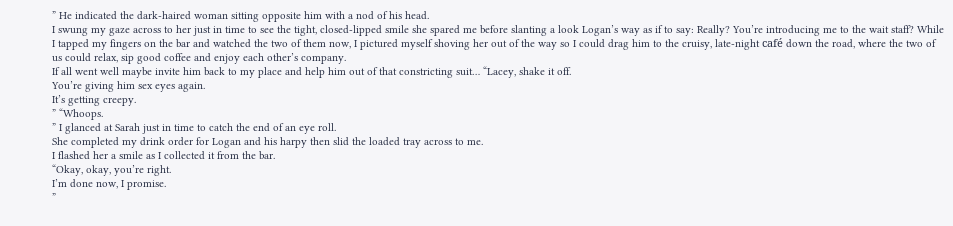” He indicated the dark-haired woman sitting opposite him with a nod of his head.
I swung my gaze across to her just in time to see the tight, closed-lipped smile she spared me before slanting a look Logan’s way as if to say: Really? You’re introducing me to the wait staff? While I tapped my fingers on the bar and watched the two of them now, I pictured myself shoving her out of the way so I could drag him to the cruisy, late-night café down the road, where the two of us could relax, sip good coffee and enjoy each other’s company.
If all went well maybe invite him back to my place and help him out of that constricting suit… “Lacey, shake it off.
You’re giving him sex eyes again.
It’s getting creepy.
” “Whoops.
” I glanced at Sarah just in time to catch the end of an eye roll.
She completed my drink order for Logan and his harpy then slid the loaded tray across to me.
I flashed her a smile as I collected it from the bar.
“Okay, okay, you’re right.
I’m done now, I promise.
”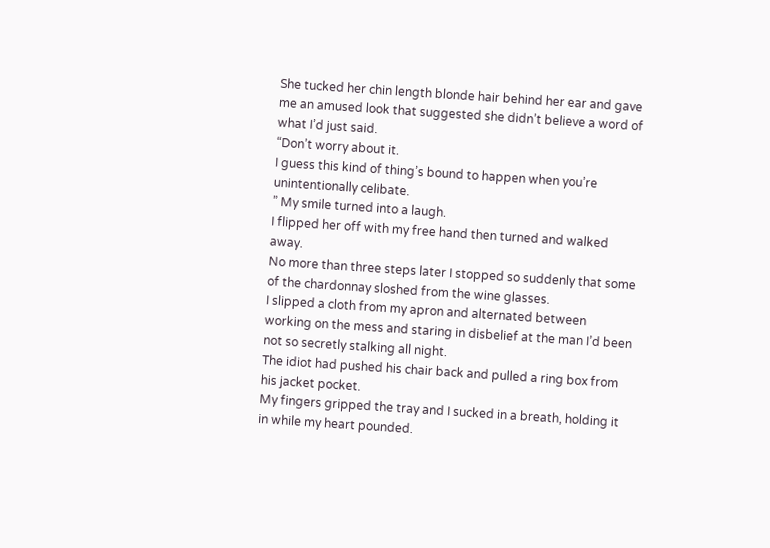She tucked her chin length blonde hair behind her ear and gave me an amused look that suggested she didn’t believe a word of what I’d just said.
“Don’t worry about it.
I guess this kind of thing’s bound to happen when you’re unintentionally celibate.
” My smile turned into a laugh.
I flipped her off with my free hand then turned and walked away.
No more than three steps later I stopped so suddenly that some of the chardonnay sloshed from the wine glasses.
I slipped a cloth from my apron and alternated between working on the mess and staring in disbelief at the man I’d been not so secretly stalking all night.
The idiot had pushed his chair back and pulled a ring box from his jacket pocket.
My fingers gripped the tray and I sucked in a breath, holding it in while my heart pounded.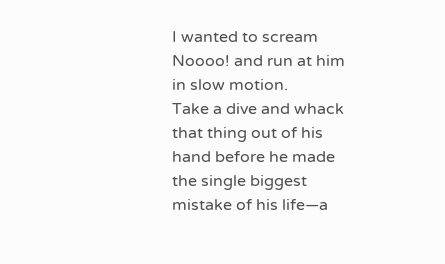I wanted to scream Noooo! and run at him in slow motion.
Take a dive and whack that thing out of his hand before he made the single biggest mistake of his life—a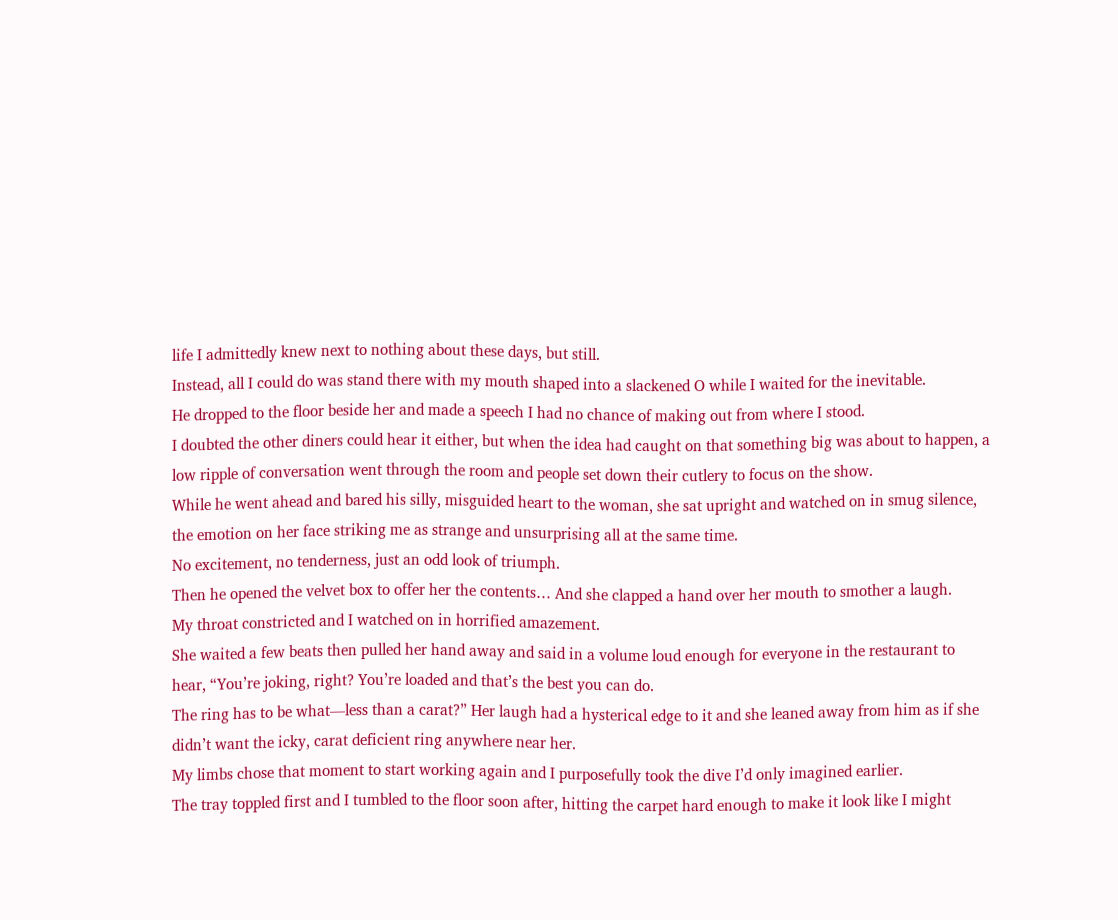life I admittedly knew next to nothing about these days, but still.
Instead, all I could do was stand there with my mouth shaped into a slackened O while I waited for the inevitable.
He dropped to the floor beside her and made a speech I had no chance of making out from where I stood.
I doubted the other diners could hear it either, but when the idea had caught on that something big was about to happen, a low ripple of conversation went through the room and people set down their cutlery to focus on the show.
While he went ahead and bared his silly, misguided heart to the woman, she sat upright and watched on in smug silence, the emotion on her face striking me as strange and unsurprising all at the same time.
No excitement, no tenderness, just an odd look of triumph.
Then he opened the velvet box to offer her the contents… And she clapped a hand over her mouth to smother a laugh.
My throat constricted and I watched on in horrified amazement.
She waited a few beats then pulled her hand away and said in a volume loud enough for everyone in the restaurant to hear, “You’re joking, right? You’re loaded and that’s the best you can do.
The ring has to be what—less than a carat?” Her laugh had a hysterical edge to it and she leaned away from him as if she didn’t want the icky, carat deficient ring anywhere near her.
My limbs chose that moment to start working again and I purposefully took the dive I’d only imagined earlier.
The tray toppled first and I tumbled to the floor soon after, hitting the carpet hard enough to make it look like I might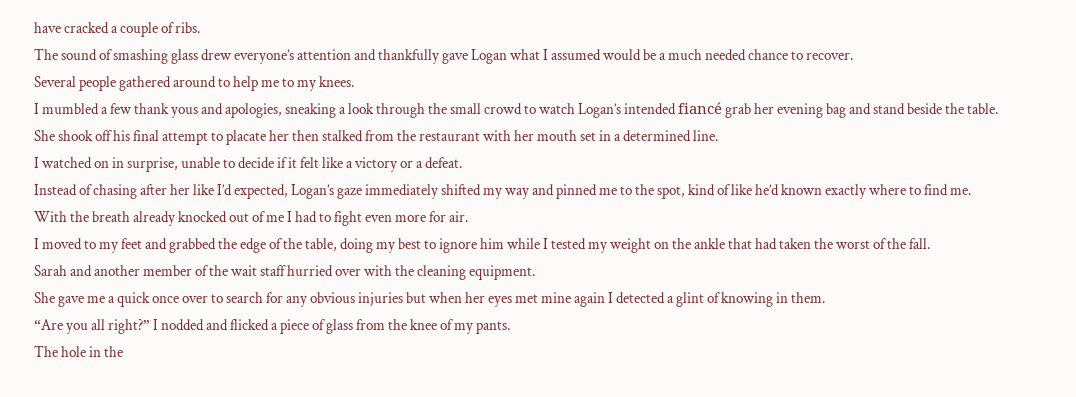have cracked a couple of ribs.
The sound of smashing glass drew everyone’s attention and thankfully gave Logan what I assumed would be a much needed chance to recover.
Several people gathered around to help me to my knees.
I mumbled a few thank yous and apologies, sneaking a look through the small crowd to watch Logan’s intended fiancé grab her evening bag and stand beside the table.
She shook off his final attempt to placate her then stalked from the restaurant with her mouth set in a determined line.
I watched on in surprise, unable to decide if it felt like a victory or a defeat.
Instead of chasing after her like I’d expected, Logan’s gaze immediately shifted my way and pinned me to the spot, kind of like he’d known exactly where to find me.
With the breath already knocked out of me I had to fight even more for air.
I moved to my feet and grabbed the edge of the table, doing my best to ignore him while I tested my weight on the ankle that had taken the worst of the fall.
Sarah and another member of the wait staff hurried over with the cleaning equipment.
She gave me a quick once over to search for any obvious injuries but when her eyes met mine again I detected a glint of knowing in them.
“Are you all right?” I nodded and flicked a piece of glass from the knee of my pants.
The hole in the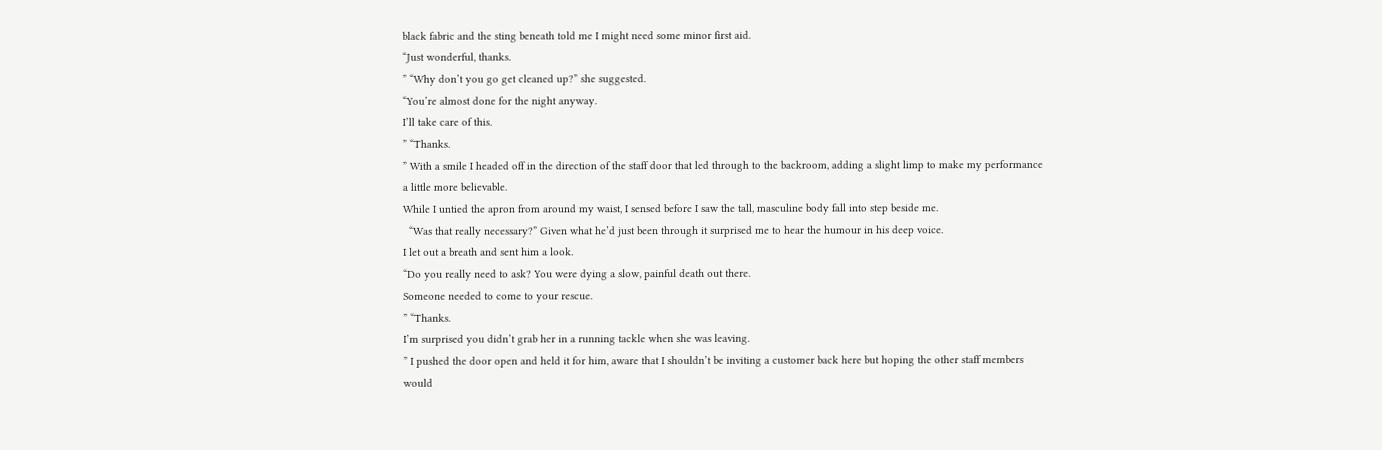black fabric and the sting beneath told me I might need some minor first aid.
“Just wonderful, thanks.
” “Why don’t you go get cleaned up?” she suggested.
“You’re almost done for the night anyway.
I’ll take care of this.
” “Thanks.
” With a smile I headed off in the direction of the staff door that led through to the backroom, adding a slight limp to make my performance a little more believable.
While I untied the apron from around my waist, I sensed before I saw the tall, masculine body fall into step beside me.
  “Was that really necessary?” Given what he’d just been through it surprised me to hear the humour in his deep voice.
I let out a breath and sent him a look.
“Do you really need to ask? You were dying a slow, painful death out there.
Someone needed to come to your rescue.
” “Thanks.
I’m surprised you didn’t grab her in a running tackle when she was leaving.
” I pushed the door open and held it for him, aware that I shouldn’t be inviting a customer back here but hoping the other staff members would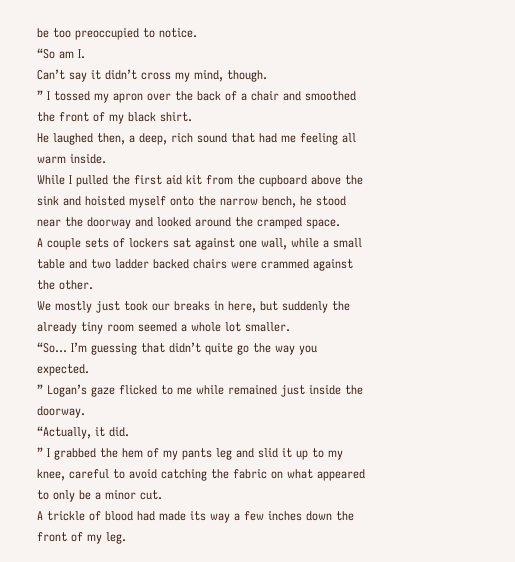be too preoccupied to notice.
“So am I.
Can’t say it didn’t cross my mind, though.
” I tossed my apron over the back of a chair and smoothed the front of my black shirt.
He laughed then, a deep, rich sound that had me feeling all warm inside.
While I pulled the first aid kit from the cupboard above the sink and hoisted myself onto the narrow bench, he stood near the doorway and looked around the cramped space.
A couple sets of lockers sat against one wall, while a small table and two ladder backed chairs were crammed against the other.
We mostly just took our breaks in here, but suddenly the already tiny room seemed a whole lot smaller.
“So… I’m guessing that didn’t quite go the way you expected.
” Logan’s gaze flicked to me while remained just inside the doorway.
“Actually, it did.
” I grabbed the hem of my pants leg and slid it up to my knee, careful to avoid catching the fabric on what appeared to only be a minor cut.
A trickle of blood had made its way a few inches down the front of my leg.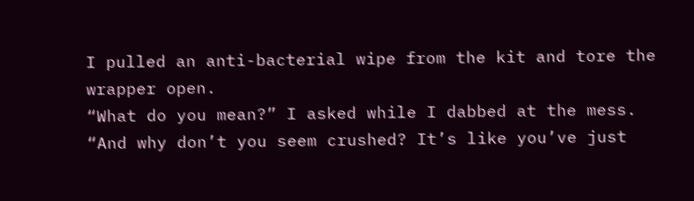I pulled an anti-bacterial wipe from the kit and tore the wrapper open.
“What do you mean?” I asked while I dabbed at the mess.
“And why don’t you seem crushed? It’s like you’ve just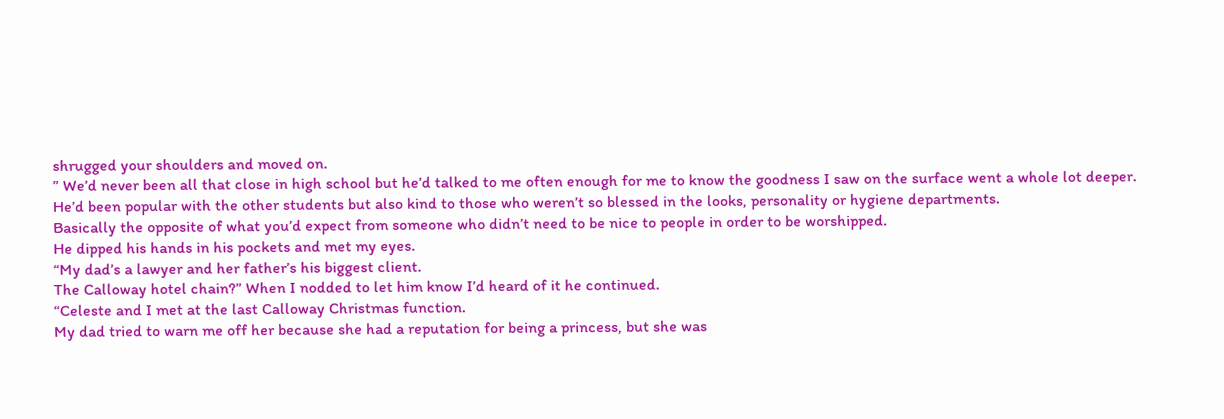shrugged your shoulders and moved on.
” We’d never been all that close in high school but he’d talked to me often enough for me to know the goodness I saw on the surface went a whole lot deeper.
He’d been popular with the other students but also kind to those who weren’t so blessed in the looks, personality or hygiene departments.
Basically the opposite of what you’d expect from someone who didn’t need to be nice to people in order to be worshipped.
He dipped his hands in his pockets and met my eyes.
“My dad’s a lawyer and her father’s his biggest client.
The Calloway hotel chain?” When I nodded to let him know I’d heard of it he continued.
“Celeste and I met at the last Calloway Christmas function.
My dad tried to warn me off her because she had a reputation for being a princess, but she was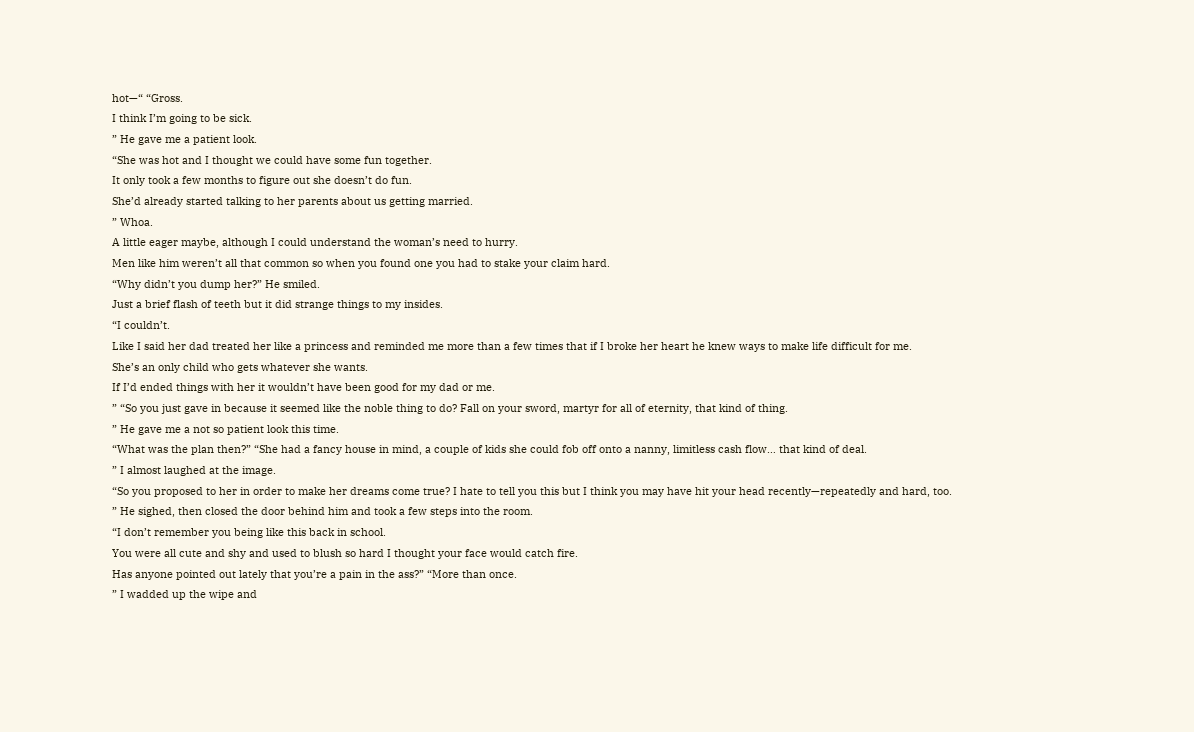hot—“ “Gross.
I think I’m going to be sick.
” He gave me a patient look.
“She was hot and I thought we could have some fun together.
It only took a few months to figure out she doesn’t do fun.
She’d already started talking to her parents about us getting married.
” Whoa.
A little eager maybe, although I could understand the woman’s need to hurry.
Men like him weren’t all that common so when you found one you had to stake your claim hard.
“Why didn’t you dump her?” He smiled.
Just a brief flash of teeth but it did strange things to my insides.
“I couldn’t.
Like I said her dad treated her like a princess and reminded me more than a few times that if I broke her heart he knew ways to make life difficult for me.
She’s an only child who gets whatever she wants.
If I’d ended things with her it wouldn’t have been good for my dad or me.
” “So you just gave in because it seemed like the noble thing to do? Fall on your sword, martyr for all of eternity, that kind of thing.
” He gave me a not so patient look this time.
“What was the plan then?” “She had a fancy house in mind, a couple of kids she could fob off onto a nanny, limitless cash flow… that kind of deal.
” I almost laughed at the image.
“So you proposed to her in order to make her dreams come true? I hate to tell you this but I think you may have hit your head recently—repeatedly and hard, too.
” He sighed, then closed the door behind him and took a few steps into the room.
“I don’t remember you being like this back in school.
You were all cute and shy and used to blush so hard I thought your face would catch fire.
Has anyone pointed out lately that you’re a pain in the ass?” “More than once.
” I wadded up the wipe and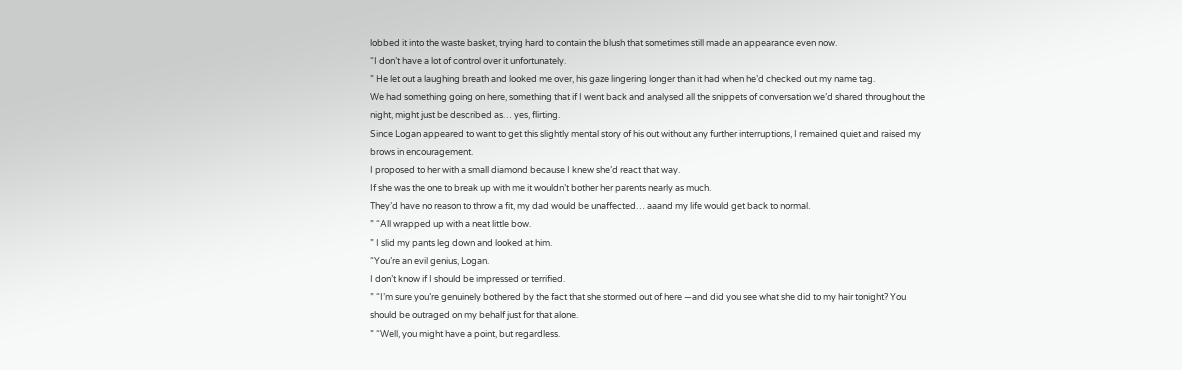lobbed it into the waste basket, trying hard to contain the blush that sometimes still made an appearance even now.
“I don’t have a lot of control over it unfortunately.
” He let out a laughing breath and looked me over, his gaze lingering longer than it had when he’d checked out my name tag.
We had something going on here, something that if I went back and analysed all the snippets of conversation we’d shared throughout the night, might just be described as… yes, flirting.
Since Logan appeared to want to get this slightly mental story of his out without any further interruptions, I remained quiet and raised my brows in encouragement.
I proposed to her with a small diamond because I knew she’d react that way.
If she was the one to break up with me it wouldn’t bother her parents nearly as much.
They’d have no reason to throw a fit, my dad would be unaffected… aaand my life would get back to normal.
” “All wrapped up with a neat little bow.
” I slid my pants leg down and looked at him.
“You’re an evil genius, Logan.
I don’t know if I should be impressed or terrified.
” “I’m sure you’re genuinely bothered by the fact that she stormed out of here —and did you see what she did to my hair tonight? You should be outraged on my behalf just for that alone.
” “Well, you might have a point, but regardless.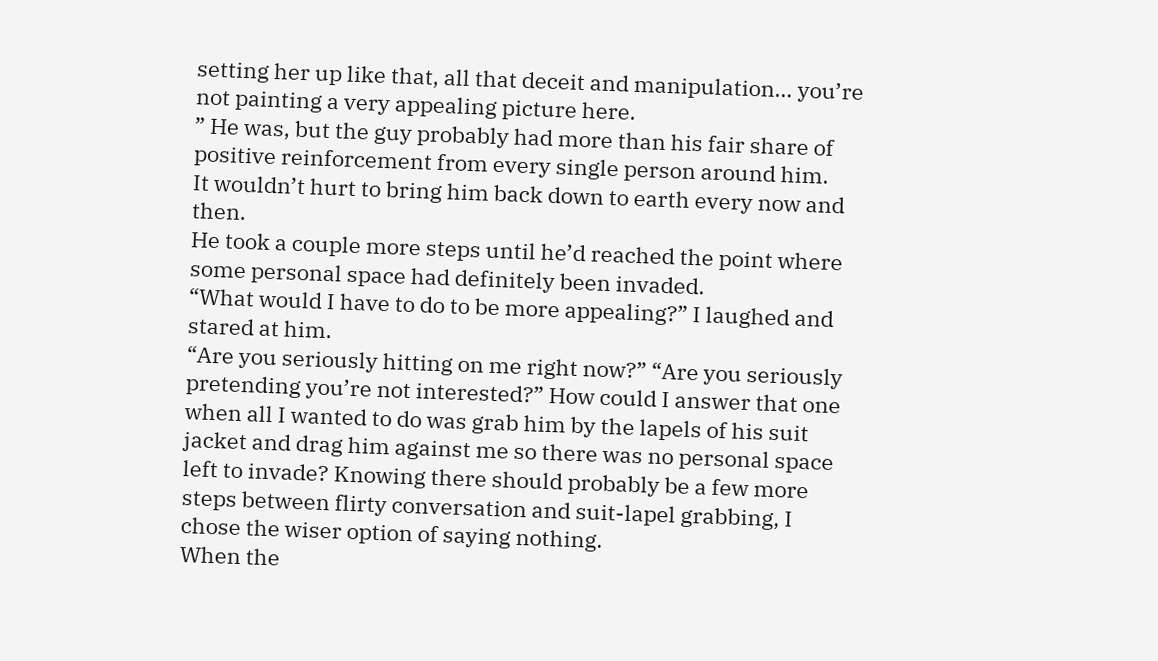setting her up like that, all that deceit and manipulation… you’re not painting a very appealing picture here.
” He was, but the guy probably had more than his fair share of positive reinforcement from every single person around him.
It wouldn’t hurt to bring him back down to earth every now and then.
He took a couple more steps until he’d reached the point where some personal space had definitely been invaded.
“What would I have to do to be more appealing?” I laughed and stared at him.
“Are you seriously hitting on me right now?” “Are you seriously pretending you’re not interested?” How could I answer that one when all I wanted to do was grab him by the lapels of his suit jacket and drag him against me so there was no personal space left to invade? Knowing there should probably be a few more steps between flirty conversation and suit-lapel grabbing, I chose the wiser option of saying nothing.
When the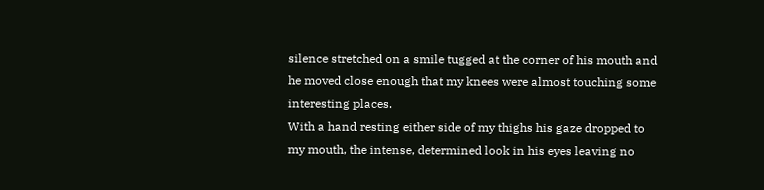silence stretched on a smile tugged at the corner of his mouth and he moved close enough that my knees were almost touching some interesting places.
With a hand resting either side of my thighs his gaze dropped to my mouth, the intense, determined look in his eyes leaving no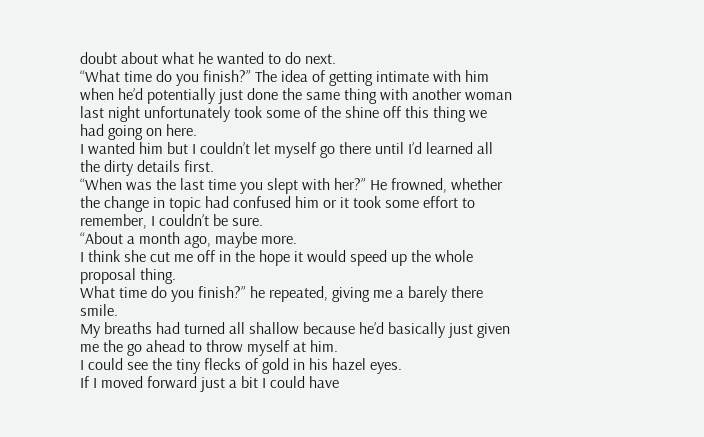doubt about what he wanted to do next.
“What time do you finish?” The idea of getting intimate with him when he’d potentially just done the same thing with another woman last night unfortunately took some of the shine off this thing we had going on here.
I wanted him but I couldn’t let myself go there until I’d learned all the dirty details first.
“When was the last time you slept with her?” He frowned, whether the change in topic had confused him or it took some effort to remember, I couldn’t be sure.
“About a month ago, maybe more.
I think she cut me off in the hope it would speed up the whole proposal thing.
What time do you finish?” he repeated, giving me a barely there smile.
My breaths had turned all shallow because he’d basically just given me the go ahead to throw myself at him.
I could see the tiny flecks of gold in his hazel eyes.
If I moved forward just a bit I could have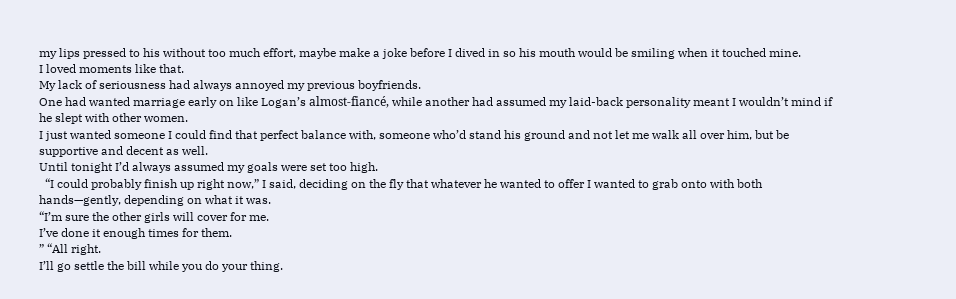my lips pressed to his without too much effort, maybe make a joke before I dived in so his mouth would be smiling when it touched mine.
I loved moments like that.
My lack of seriousness had always annoyed my previous boyfriends.
One had wanted marriage early on like Logan’s almost-fiancé, while another had assumed my laid-back personality meant I wouldn’t mind if he slept with other women.
I just wanted someone I could find that perfect balance with, someone who’d stand his ground and not let me walk all over him, but be supportive and decent as well.
Until tonight I’d always assumed my goals were set too high.
  “I could probably finish up right now,” I said, deciding on the fly that whatever he wanted to offer I wanted to grab onto with both hands—gently, depending on what it was.
“I’m sure the other girls will cover for me.
I’ve done it enough times for them.
” “All right.
I’ll go settle the bill while you do your thing.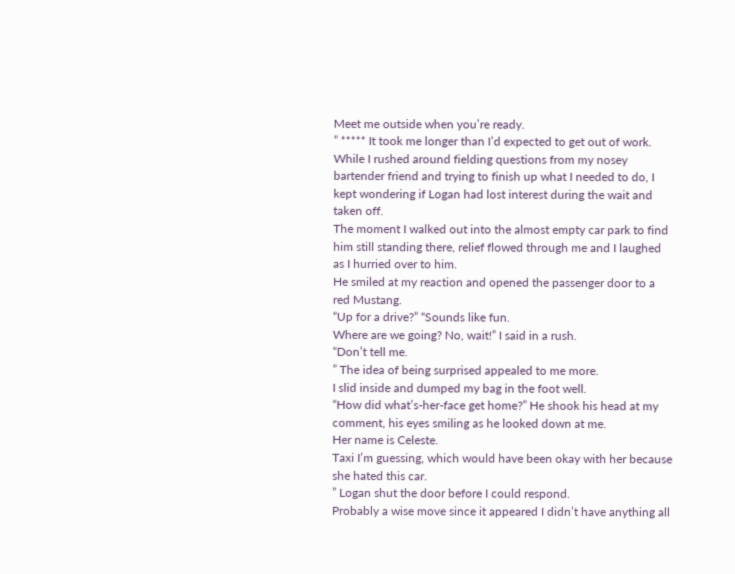Meet me outside when you’re ready.
” ***** It took me longer than I’d expected to get out of work.
While I rushed around fielding questions from my nosey bartender friend and trying to finish up what I needed to do, I kept wondering if Logan had lost interest during the wait and taken off.
The moment I walked out into the almost empty car park to find him still standing there, relief flowed through me and I laughed as I hurried over to him.
He smiled at my reaction and opened the passenger door to a red Mustang.
“Up for a drive?” “Sounds like fun.
Where are we going? No, wait!” I said in a rush.
“Don’t tell me.
” The idea of being surprised appealed to me more.
I slid inside and dumped my bag in the foot well.
“How did what’s-her-face get home?” He shook his head at my comment, his eyes smiling as he looked down at me.
Her name is Celeste.
Taxi I’m guessing, which would have been okay with her because she hated this car.
” Logan shut the door before I could respond.
Probably a wise move since it appeared I didn’t have anything all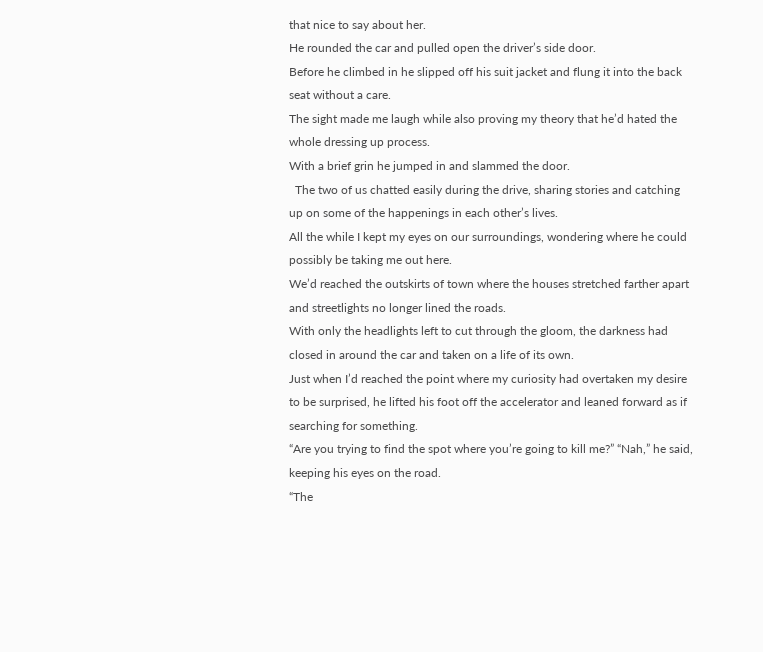that nice to say about her.
He rounded the car and pulled open the driver’s side door.
Before he climbed in he slipped off his suit jacket and flung it into the back seat without a care.
The sight made me laugh while also proving my theory that he’d hated the whole dressing up process.
With a brief grin he jumped in and slammed the door.
  The two of us chatted easily during the drive, sharing stories and catching up on some of the happenings in each other’s lives.
All the while I kept my eyes on our surroundings, wondering where he could possibly be taking me out here.
We’d reached the outskirts of town where the houses stretched farther apart and streetlights no longer lined the roads.
With only the headlights left to cut through the gloom, the darkness had closed in around the car and taken on a life of its own.
Just when I’d reached the point where my curiosity had overtaken my desire to be surprised, he lifted his foot off the accelerator and leaned forward as if searching for something.
“Are you trying to find the spot where you’re going to kill me?” “Nah,” he said, keeping his eyes on the road.
“The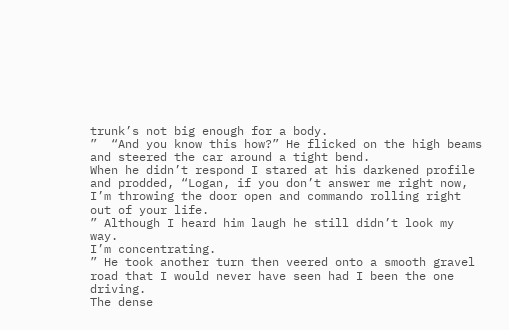trunk’s not big enough for a body.
”  “And you know this how?” He flicked on the high beams and steered the car around a tight bend.
When he didn’t respond I stared at his darkened profile and prodded, “Logan, if you don’t answer me right now, I’m throwing the door open and commando rolling right out of your life.
” Although I heard him laugh he still didn’t look my way.
I’m concentrating.
” He took another turn then veered onto a smooth gravel road that I would never have seen had I been the one driving.
The dense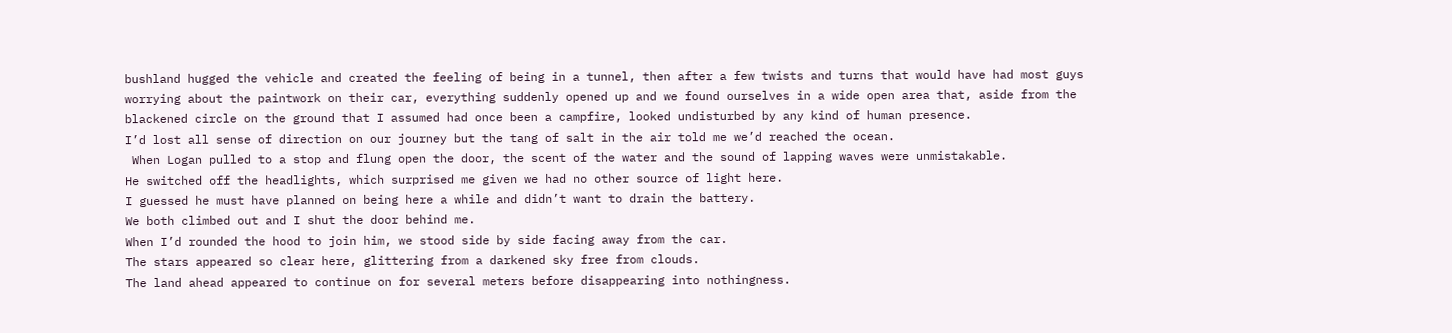bushland hugged the vehicle and created the feeling of being in a tunnel, then after a few twists and turns that would have had most guys worrying about the paintwork on their car, everything suddenly opened up and we found ourselves in a wide open area that, aside from the blackened circle on the ground that I assumed had once been a campfire, looked undisturbed by any kind of human presence.
I’d lost all sense of direction on our journey but the tang of salt in the air told me we’d reached the ocean.
 When Logan pulled to a stop and flung open the door, the scent of the water and the sound of lapping waves were unmistakable.
He switched off the headlights, which surprised me given we had no other source of light here.
I guessed he must have planned on being here a while and didn’t want to drain the battery.
We both climbed out and I shut the door behind me.
When I’d rounded the hood to join him, we stood side by side facing away from the car.
The stars appeared so clear here, glittering from a darkened sky free from clouds.
The land ahead appeared to continue on for several meters before disappearing into nothingness.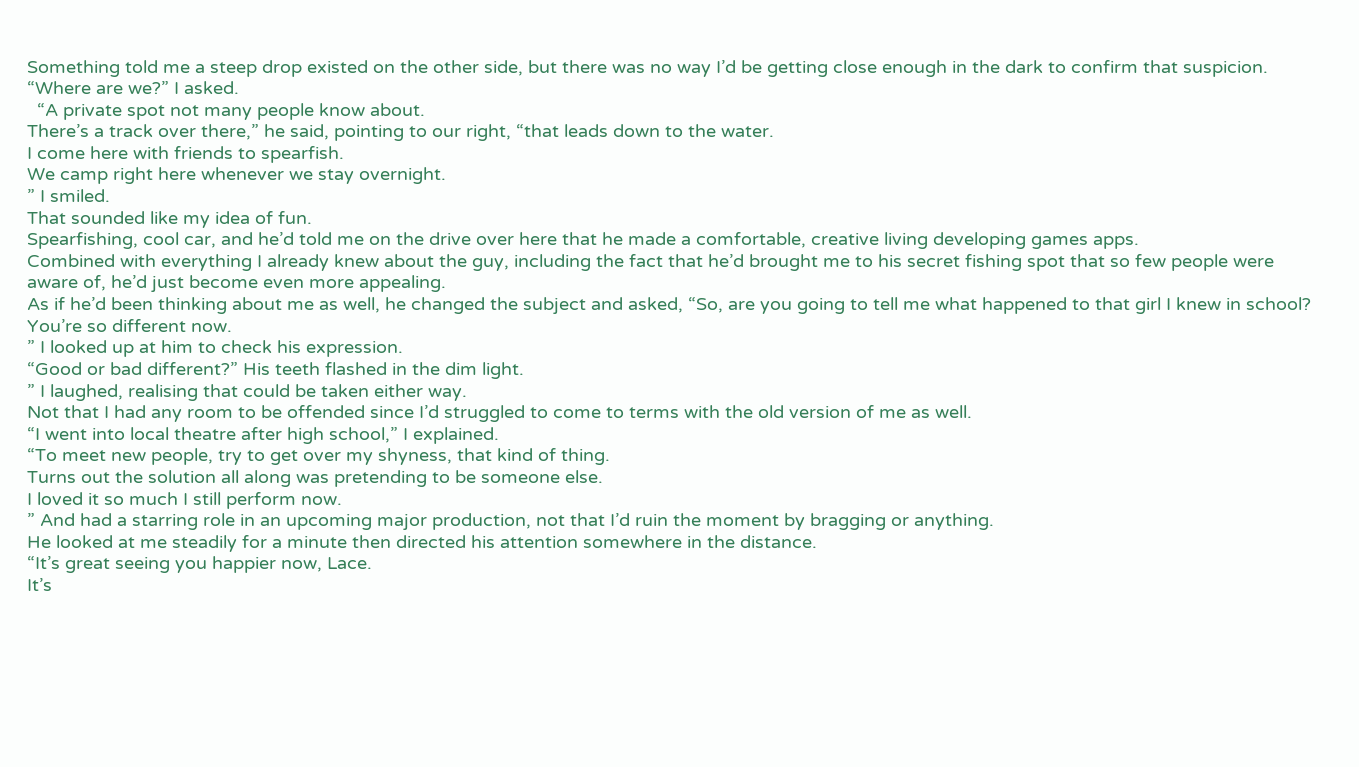Something told me a steep drop existed on the other side, but there was no way I’d be getting close enough in the dark to confirm that suspicion.
“Where are we?” I asked.
  “A private spot not many people know about.
There’s a track over there,” he said, pointing to our right, “that leads down to the water.
I come here with friends to spearfish.
We camp right here whenever we stay overnight.
” I smiled.
That sounded like my idea of fun.
Spearfishing, cool car, and he’d told me on the drive over here that he made a comfortable, creative living developing games apps.
Combined with everything I already knew about the guy, including the fact that he’d brought me to his secret fishing spot that so few people were aware of, he’d just become even more appealing.
As if he’d been thinking about me as well, he changed the subject and asked, “So, are you going to tell me what happened to that girl I knew in school? You’re so different now.
” I looked up at him to check his expression.
“Good or bad different?” His teeth flashed in the dim light.
” I laughed, realising that could be taken either way.
Not that I had any room to be offended since I’d struggled to come to terms with the old version of me as well.
“I went into local theatre after high school,” I explained.
“To meet new people, try to get over my shyness, that kind of thing.
Turns out the solution all along was pretending to be someone else.
I loved it so much I still perform now.
” And had a starring role in an upcoming major production, not that I’d ruin the moment by bragging or anything.
He looked at me steadily for a minute then directed his attention somewhere in the distance.
“It’s great seeing you happier now, Lace.
It’s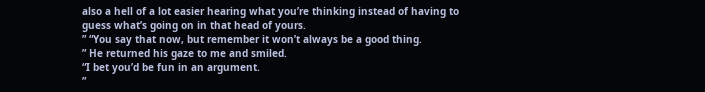also a hell of a lot easier hearing what you’re thinking instead of having to guess what’s going on in that head of yours.
” “You say that now, but remember it won’t always be a good thing.
” He returned his gaze to me and smiled.
“I bet you’d be fun in an argument.
”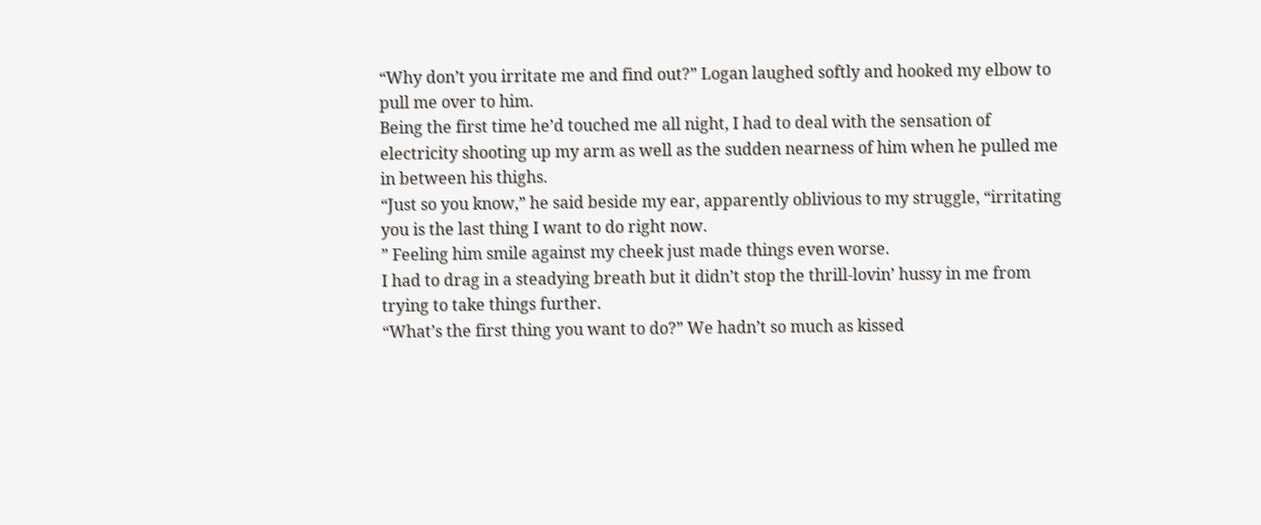“Why don’t you irritate me and find out?” Logan laughed softly and hooked my elbow to pull me over to him.
Being the first time he’d touched me all night, I had to deal with the sensation of electricity shooting up my arm as well as the sudden nearness of him when he pulled me in between his thighs.
“Just so you know,” he said beside my ear, apparently oblivious to my struggle, “irritating you is the last thing I want to do right now.
” Feeling him smile against my cheek just made things even worse.
I had to drag in a steadying breath but it didn’t stop the thrill-lovin’ hussy in me from trying to take things further.
“What’s the first thing you want to do?” We hadn’t so much as kissed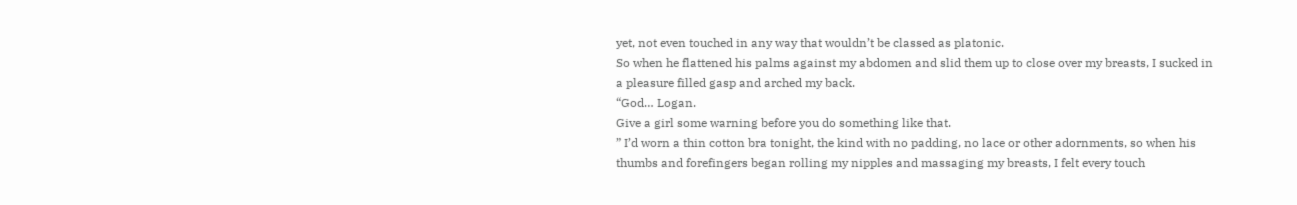yet, not even touched in any way that wouldn’t be classed as platonic.
So when he flattened his palms against my abdomen and slid them up to close over my breasts, I sucked in a pleasure filled gasp and arched my back.
“God… Logan.
Give a girl some warning before you do something like that.
” I’d worn a thin cotton bra tonight, the kind with no padding, no lace or other adornments, so when his thumbs and forefingers began rolling my nipples and massaging my breasts, I felt every touch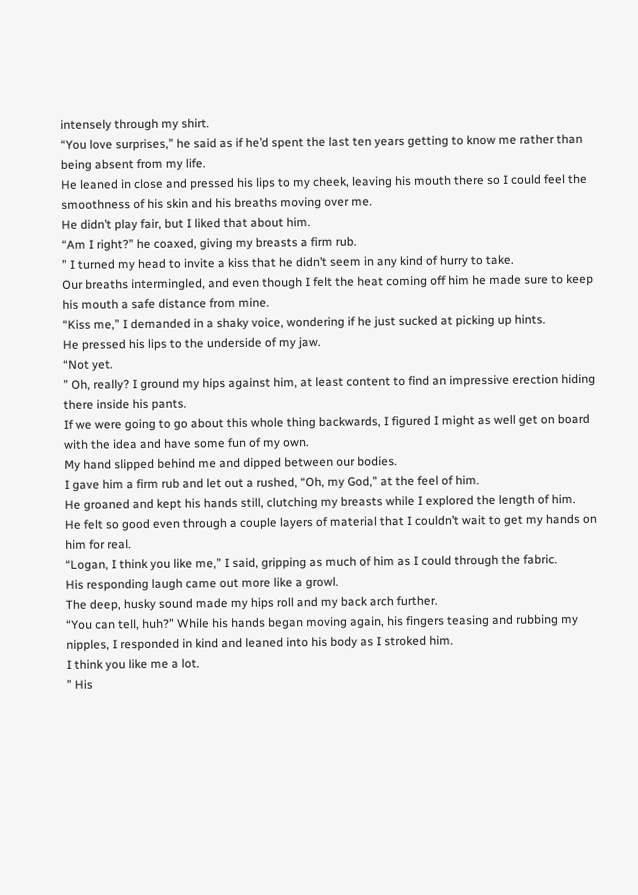intensely through my shirt.
“You love surprises,” he said as if he’d spent the last ten years getting to know me rather than being absent from my life.
He leaned in close and pressed his lips to my cheek, leaving his mouth there so I could feel the smoothness of his skin and his breaths moving over me.
He didn’t play fair, but I liked that about him.
“Am I right?” he coaxed, giving my breasts a firm rub.
” I turned my head to invite a kiss that he didn’t seem in any kind of hurry to take.
Our breaths intermingled, and even though I felt the heat coming off him he made sure to keep his mouth a safe distance from mine.
“Kiss me,” I demanded in a shaky voice, wondering if he just sucked at picking up hints.
He pressed his lips to the underside of my jaw.
“Not yet.
” Oh, really? I ground my hips against him, at least content to find an impressive erection hiding there inside his pants.
If we were going to go about this whole thing backwards, I figured I might as well get on board with the idea and have some fun of my own.
My hand slipped behind me and dipped between our bodies.
I gave him a firm rub and let out a rushed, “Oh, my God,” at the feel of him.
He groaned and kept his hands still, clutching my breasts while I explored the length of him.
He felt so good even through a couple layers of material that I couldn’t wait to get my hands on him for real.
“Logan, I think you like me,” I said, gripping as much of him as I could through the fabric.
His responding laugh came out more like a growl.
The deep, husky sound made my hips roll and my back arch further.
“You can tell, huh?” While his hands began moving again, his fingers teasing and rubbing my nipples, I responded in kind and leaned into his body as I stroked him.
I think you like me a lot.
” His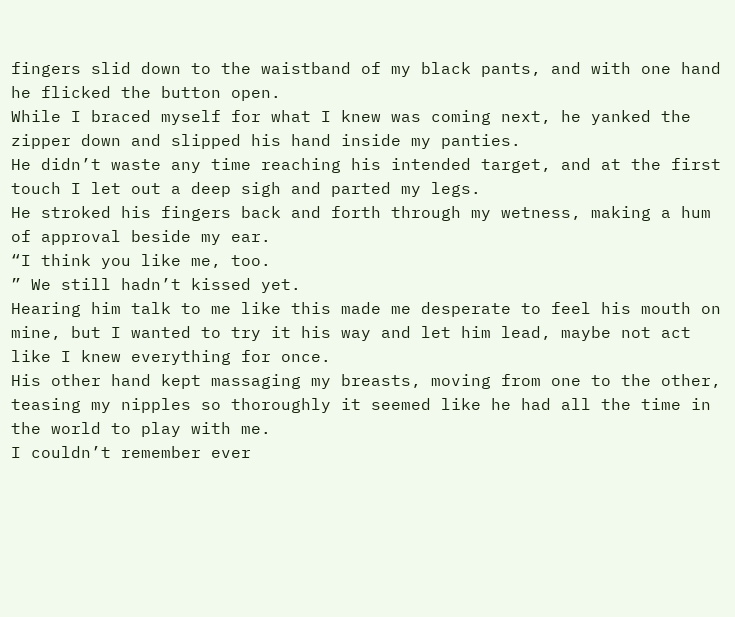fingers slid down to the waistband of my black pants, and with one hand he flicked the button open.
While I braced myself for what I knew was coming next, he yanked the zipper down and slipped his hand inside my panties.
He didn’t waste any time reaching his intended target, and at the first touch I let out a deep sigh and parted my legs.
He stroked his fingers back and forth through my wetness, making a hum of approval beside my ear.
“I think you like me, too.
” We still hadn’t kissed yet.
Hearing him talk to me like this made me desperate to feel his mouth on mine, but I wanted to try it his way and let him lead, maybe not act like I knew everything for once.
His other hand kept massaging my breasts, moving from one to the other, teasing my nipples so thoroughly it seemed like he had all the time in the world to play with me.
I couldn’t remember ever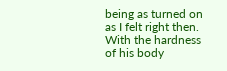being as turned on as I felt right then.
With the hardness of his body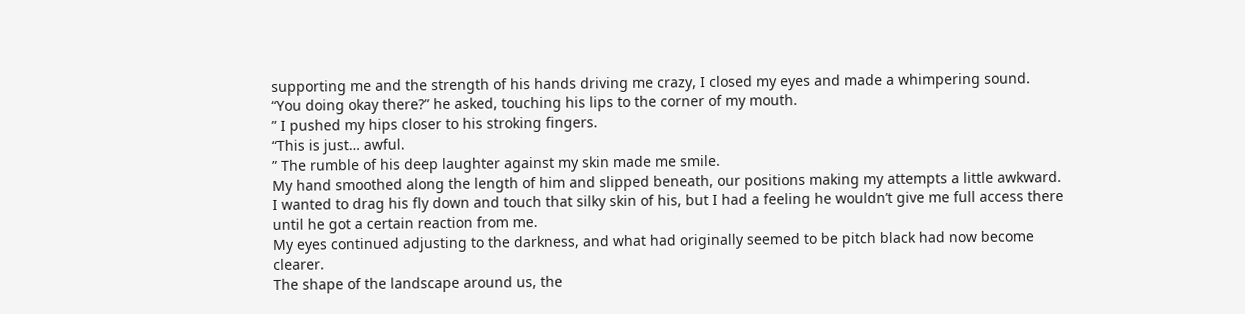supporting me and the strength of his hands driving me crazy, I closed my eyes and made a whimpering sound.
“You doing okay there?” he asked, touching his lips to the corner of my mouth.
” I pushed my hips closer to his stroking fingers.
“This is just… awful.
” The rumble of his deep laughter against my skin made me smile.
My hand smoothed along the length of him and slipped beneath, our positions making my attempts a little awkward.
I wanted to drag his fly down and touch that silky skin of his, but I had a feeling he wouldn’t give me full access there until he got a certain reaction from me.
My eyes continued adjusting to the darkness, and what had originally seemed to be pitch black had now become clearer.
The shape of the landscape around us, the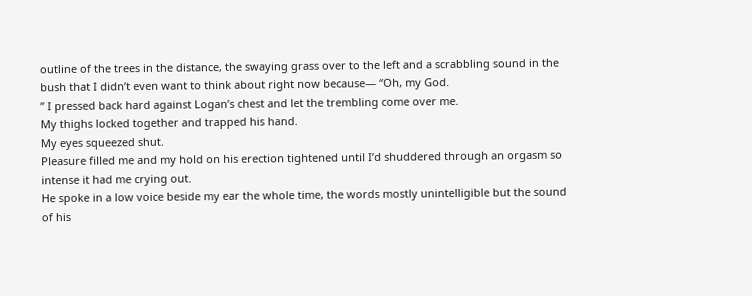outline of the trees in the distance, the swaying grass over to the left and a scrabbling sound in the bush that I didn’t even want to think about right now because— “Oh, my God.
” I pressed back hard against Logan’s chest and let the trembling come over me.
My thighs locked together and trapped his hand.
My eyes squeezed shut.
Pleasure filled me and my hold on his erection tightened until I’d shuddered through an orgasm so intense it had me crying out.
He spoke in a low voice beside my ear the whole time, the words mostly unintelligible but the sound of his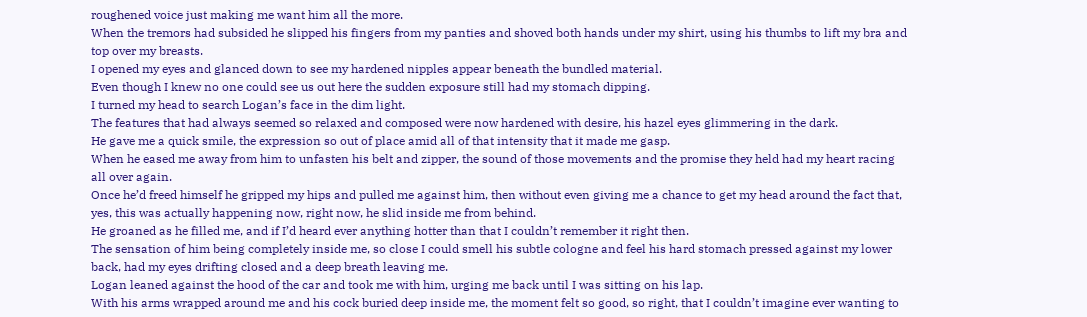roughened voice just making me want him all the more.
When the tremors had subsided he slipped his fingers from my panties and shoved both hands under my shirt, using his thumbs to lift my bra and top over my breasts.
I opened my eyes and glanced down to see my hardened nipples appear beneath the bundled material.
Even though I knew no one could see us out here the sudden exposure still had my stomach dipping.
I turned my head to search Logan’s face in the dim light.
The features that had always seemed so relaxed and composed were now hardened with desire, his hazel eyes glimmering in the dark.
He gave me a quick smile, the expression so out of place amid all of that intensity that it made me gasp.
When he eased me away from him to unfasten his belt and zipper, the sound of those movements and the promise they held had my heart racing all over again.
Once he’d freed himself he gripped my hips and pulled me against him, then without even giving me a chance to get my head around the fact that, yes, this was actually happening now, right now, he slid inside me from behind.
He groaned as he filled me, and if I’d heard ever anything hotter than that I couldn’t remember it right then.
The sensation of him being completely inside me, so close I could smell his subtle cologne and feel his hard stomach pressed against my lower back, had my eyes drifting closed and a deep breath leaving me.
Logan leaned against the hood of the car and took me with him, urging me back until I was sitting on his lap.
With his arms wrapped around me and his cock buried deep inside me, the moment felt so good, so right, that I couldn’t imagine ever wanting to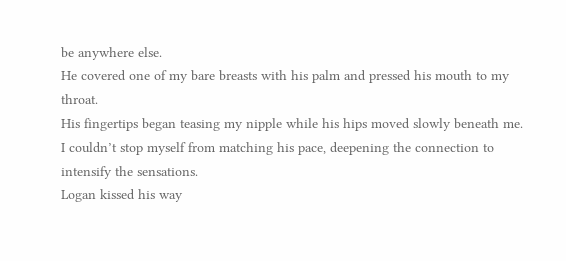be anywhere else.
He covered one of my bare breasts with his palm and pressed his mouth to my throat.
His fingertips began teasing my nipple while his hips moved slowly beneath me.
I couldn’t stop myself from matching his pace, deepening the connection to intensify the sensations.
Logan kissed his way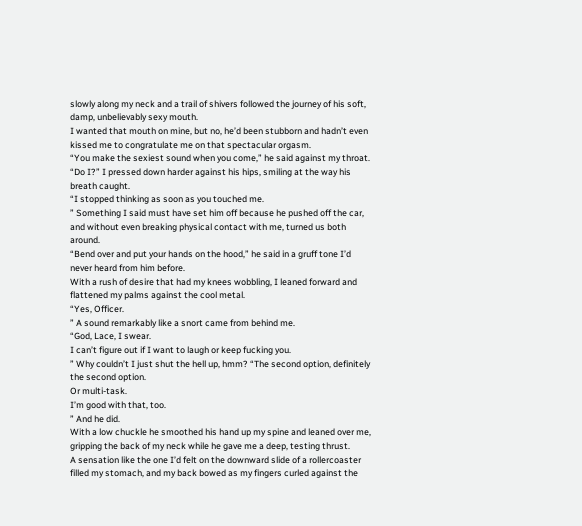slowly along my neck and a trail of shivers followed the journey of his soft, damp, unbelievably sexy mouth.
I wanted that mouth on mine, but no, he’d been stubborn and hadn’t even kissed me to congratulate me on that spectacular orgasm.
“You make the sexiest sound when you come,” he said against my throat.
“Do I?” I pressed down harder against his hips, smiling at the way his breath caught.
“I stopped thinking as soon as you touched me.
” Something I said must have set him off because he pushed off the car, and without even breaking physical contact with me, turned us both around.
“Bend over and put your hands on the hood,” he said in a gruff tone I’d never heard from him before.
With a rush of desire that had my knees wobbling, I leaned forward and flattened my palms against the cool metal.
“Yes, Officer.
” A sound remarkably like a snort came from behind me.
“God, Lace, I swear.
I can’t figure out if I want to laugh or keep fucking you.
” Why couldn’t I just shut the hell up, hmm? “The second option, definitely the second option.
Or multi-task.
I’m good with that, too.
” And he did.
With a low chuckle he smoothed his hand up my spine and leaned over me, gripping the back of my neck while he gave me a deep, testing thrust.
A sensation like the one I’d felt on the downward slide of a rollercoaster filled my stomach, and my back bowed as my fingers curled against the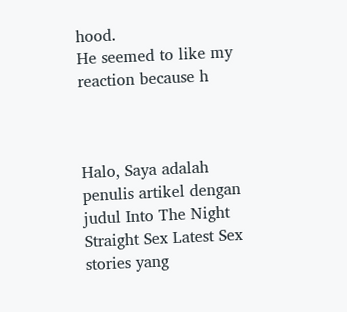hood.
He seemed to like my reaction because h



Halo, Saya adalah penulis artikel dengan judul Into The Night Straight Sex Latest Sex stories yang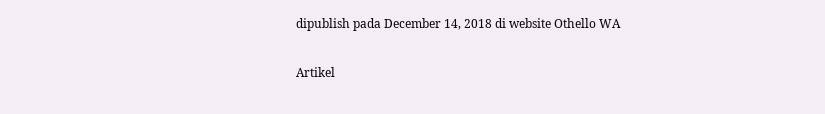dipublish pada December 14, 2018 di website Othello WA

Artikel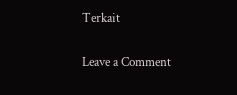Terkait

Leave a Comment